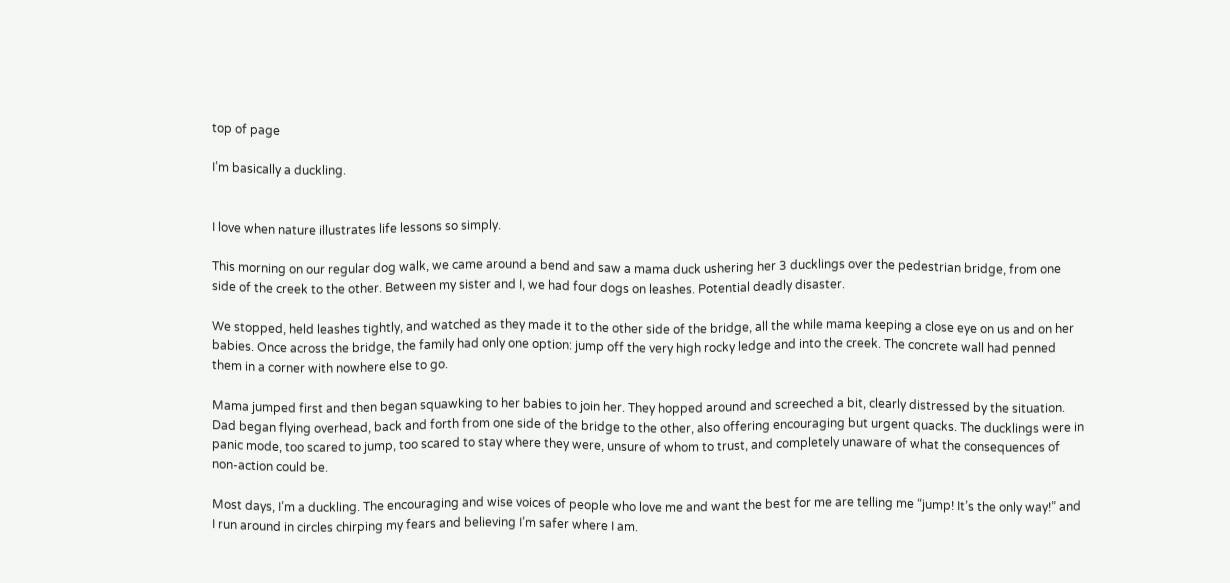top of page

I’m basically a duckling.


I love when nature illustrates life lessons so simply.

This morning on our regular dog walk, we came around a bend and saw a mama duck ushering her 3 ducklings over the pedestrian bridge, from one side of the creek to the other. Between my sister and I, we had four dogs on leashes. Potential deadly disaster.

We stopped, held leashes tightly, and watched as they made it to the other side of the bridge, all the while mama keeping a close eye on us and on her babies. Once across the bridge, the family had only one option: jump off the very high rocky ledge and into the creek. The concrete wall had penned them in a corner with nowhere else to go.

Mama jumped first and then began squawking to her babies to join her. They hopped around and screeched a bit, clearly distressed by the situation. Dad began flying overhead, back and forth from one side of the bridge to the other, also offering encouraging but urgent quacks. The ducklings were in panic mode, too scared to jump, too scared to stay where they were, unsure of whom to trust, and completely unaware of what the consequences of non-action could be.

Most days, I’m a duckling. The encouraging and wise voices of people who love me and want the best for me are telling me “jump! It’s the only way!” and I run around in circles chirping my fears and believing I’m safer where I am.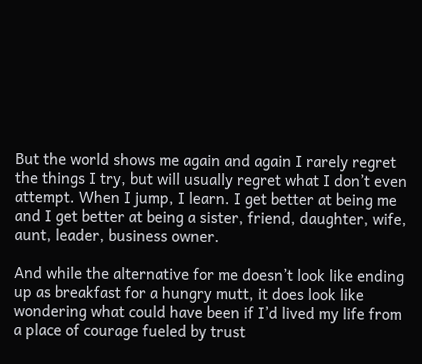But the world shows me again and again I rarely regret the things I try, but will usually regret what I don’t even attempt. When I jump, I learn. I get better at being me and I get better at being a sister, friend, daughter, wife, aunt, leader, business owner.

And while the alternative for me doesn’t look like ending up as breakfast for a hungry mutt, it does look like wondering what could have been if I’d lived my life from a place of courage fueled by trust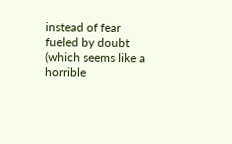instead of fear fueled by doubt (which seems like a horrible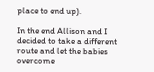place to end up).

In the end Allison and I decided to take a different route and let the babies overcome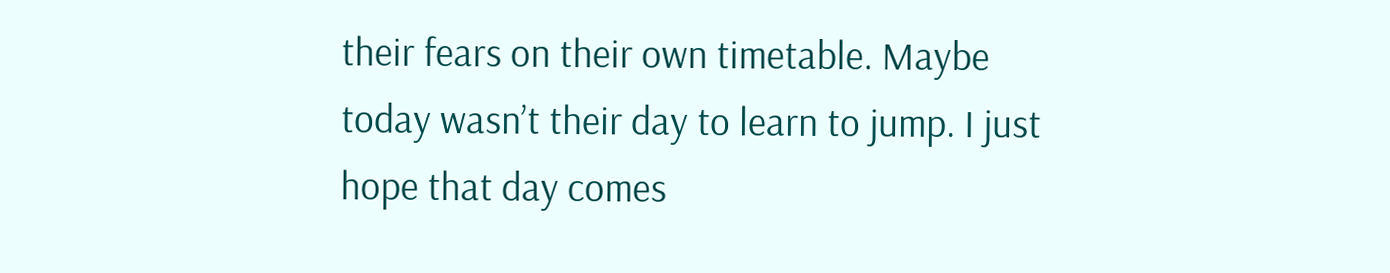their fears on their own timetable. Maybe today wasn’t their day to learn to jump. I just hope that day comes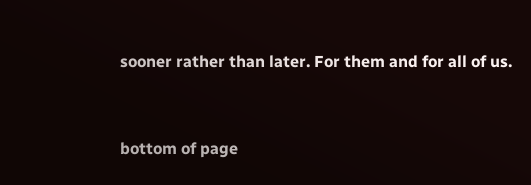sooner rather than later. For them and for all of us.


bottom of page